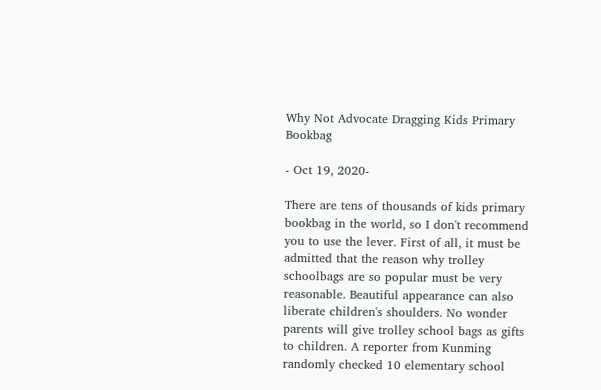Why Not Advocate Dragging Kids Primary Bookbag

- Oct 19, 2020-

There are tens of thousands of kids primary bookbag in the world, so I don't recommend you to use the lever. First of all, it must be admitted that the reason why trolley schoolbags are so popular must be very reasonable. Beautiful appearance can also liberate children's shoulders. No wonder parents will give trolley school bags as gifts to children. A reporter from Kunming randomly checked 10 elementary school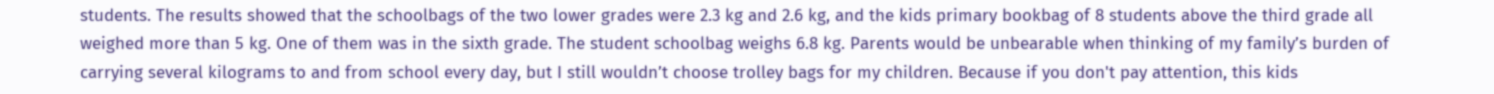students. The results showed that the schoolbags of the two lower grades were 2.3 kg and 2.6 kg, and the kids primary bookbag of 8 students above the third grade all weighed more than 5 kg. One of them was in the sixth grade. The student schoolbag weighs 6.8 kg. Parents would be unbearable when thinking of my family’s burden of carrying several kilograms to and from school every day, but I still wouldn’t choose trolley bags for my children. Because if you don't pay attention, this kids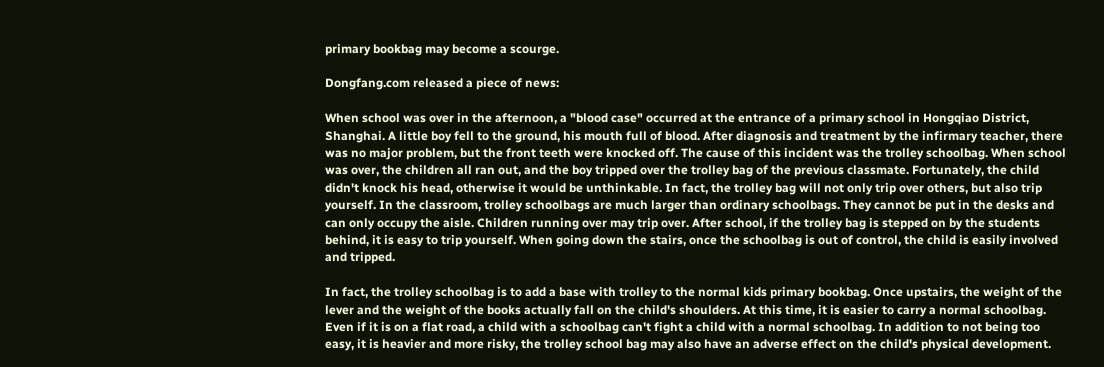primary bookbag may become a scourge.

Dongfang.com released a piece of news:

When school was over in the afternoon, a "blood case" occurred at the entrance of a primary school in Hongqiao District, Shanghai. A little boy fell to the ground, his mouth full of blood. After diagnosis and treatment by the infirmary teacher, there was no major problem, but the front teeth were knocked off. The cause of this incident was the trolley schoolbag. When school was over, the children all ran out, and the boy tripped over the trolley bag of the previous classmate. Fortunately, the child didn't knock his head, otherwise it would be unthinkable. In fact, the trolley bag will not only trip over others, but also trip yourself. In the classroom, trolley schoolbags are much larger than ordinary schoolbags. They cannot be put in the desks and can only occupy the aisle. Children running over may trip over. After school, if the trolley bag is stepped on by the students behind, it is easy to trip yourself. When going down the stairs, once the schoolbag is out of control, the child is easily involved and tripped.

In fact, the trolley schoolbag is to add a base with trolley to the normal kids primary bookbag. Once upstairs, the weight of the lever and the weight of the books actually fall on the child's shoulders. At this time, it is easier to carry a normal schoolbag. Even if it is on a flat road, a child with a schoolbag can't fight a child with a normal schoolbag. In addition to not being too easy, it is heavier and more risky, the trolley school bag may also have an adverse effect on the child's physical development.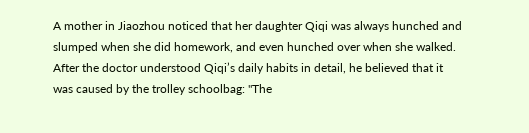A mother in Jiaozhou noticed that her daughter Qiqi was always hunched and slumped when she did homework, and even hunched over when she walked. After the doctor understood Qiqi’s daily habits in detail, he believed that it was caused by the trolley schoolbag: "The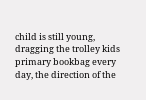child is still young, dragging the trolley kids primary bookbag every day, the direction of the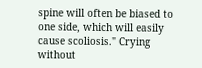spine will often be biased to one side, which will easily cause scoliosis." Crying without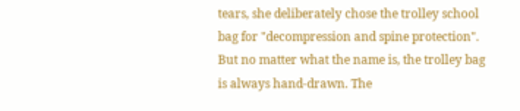tears, she deliberately chose the trolley school bag for "decompression and spine protection". But no matter what the name is, the trolley bag is always hand-drawn. The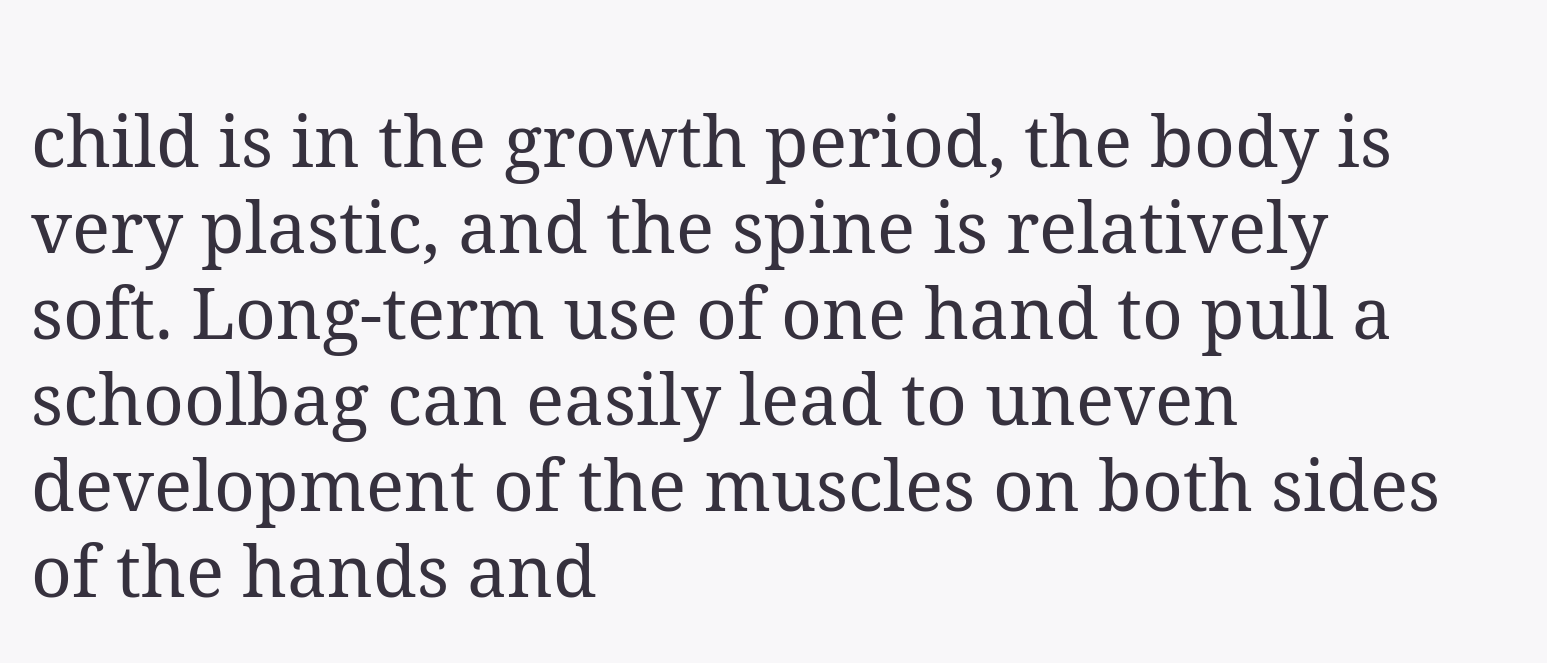child is in the growth period, the body is very plastic, and the spine is relatively soft. Long-term use of one hand to pull a schoolbag can easily lead to uneven development of the muscles on both sides of the hands and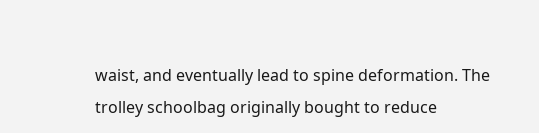waist, and eventually lead to spine deformation. The trolley schoolbag originally bought to reduce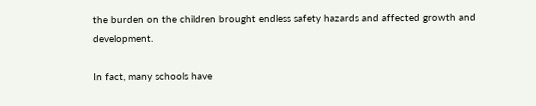the burden on the children brought endless safety hazards and affected growth and development.

In fact, many schools have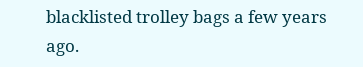blacklisted trolley bags a few years ago.